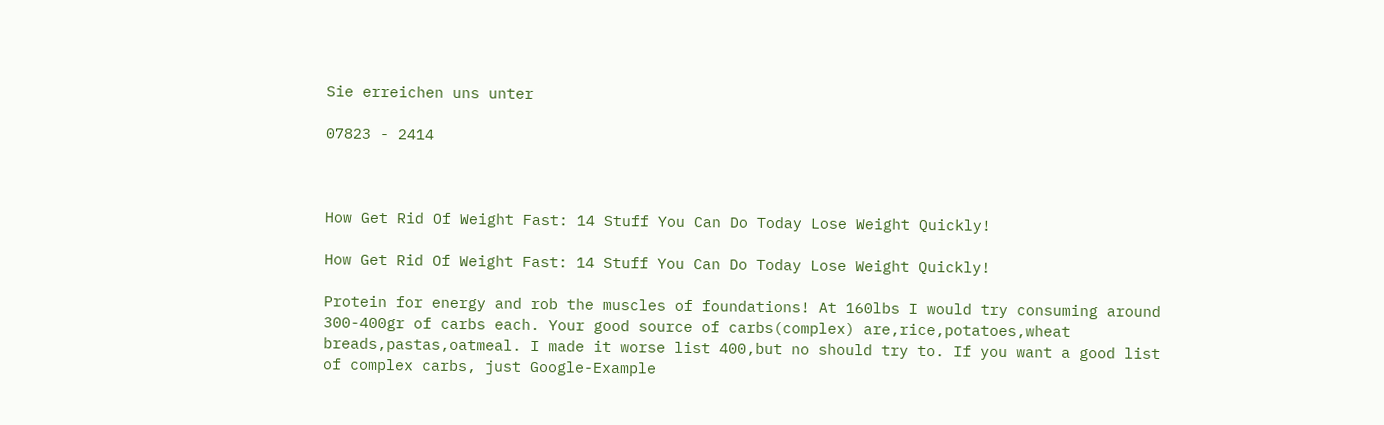Sie erreichen uns unter

07823 - 2414



How Get Rid Of Weight Fast: 14 Stuff You Can Do Today Lose Weight Quickly!

How Get Rid Of Weight Fast: 14 Stuff You Can Do Today Lose Weight Quickly!

Protein for energy and rob the muscles of foundations! At 160lbs I would try consuming around 300-400gr of carbs each. Your good source of carbs(complex) are,rice,potatoes,wheat breads,pastas,oatmeal. I made it worse list 400,but no should try to. If you want a good list of complex carbs, just Google-Example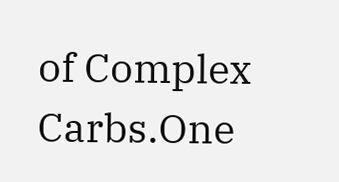of Complex Carbs.One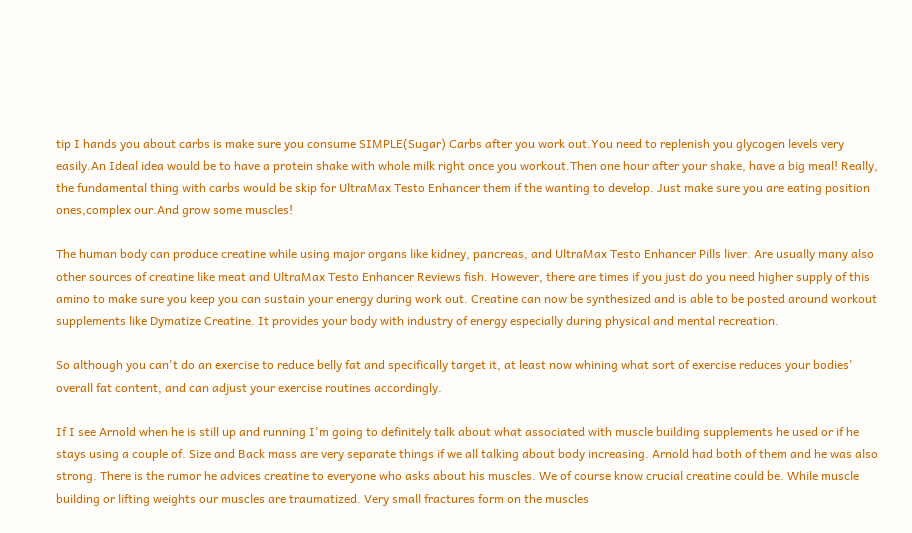tip I hands you about carbs is make sure you consume SIMPLE(Sugar) Carbs after you work out.You need to replenish you glycogen levels very easily.An Ideal idea would be to have a protein shake with whole milk right once you workout.Then one hour after your shake, have a big meal! Really, the fundamental thing with carbs would be skip for UltraMax Testo Enhancer them if the wanting to develop. Just make sure you are eating position ones,complex our.And grow some muscles!

The human body can produce creatine while using major organs like kidney, pancreas, and UltraMax Testo Enhancer Pills liver. Are usually many also other sources of creatine like meat and UltraMax Testo Enhancer Reviews fish. However, there are times if you just do you need higher supply of this amino to make sure you keep you can sustain your energy during work out. Creatine can now be synthesized and is able to be posted around workout supplements like Dymatize Creatine. It provides your body with industry of energy especially during physical and mental recreation.

So although you can't do an exercise to reduce belly fat and specifically target it, at least now whining what sort of exercise reduces your bodies' overall fat content, and can adjust your exercise routines accordingly.

If I see Arnold when he is still up and running I'm going to definitely talk about what associated with muscle building supplements he used or if he stays using a couple of. Size and Back mass are very separate things if we all talking about body increasing. Arnold had both of them and he was also strong. There is the rumor he advices creatine to everyone who asks about his muscles. We of course know crucial creatine could be. While muscle building or lifting weights our muscles are traumatized. Very small fractures form on the muscles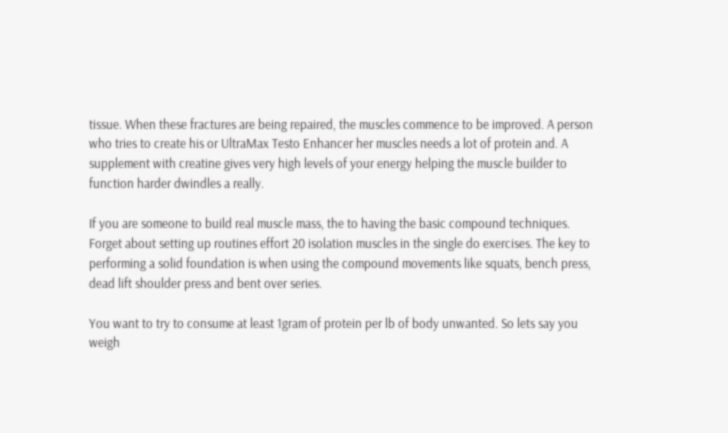tissue. When these fractures are being repaired, the muscles commence to be improved. A person who tries to create his or UltraMax Testo Enhancer her muscles needs a lot of protein and. A supplement with creatine gives very high levels of your energy helping the muscle builder to function harder dwindles a really.

If you are someone to build real muscle mass, the to having the basic compound techniques. Forget about setting up routines effort 20 isolation muscles in the single do exercises. The key to performing a solid foundation is when using the compound movements like squats, bench press, dead lift shoulder press and bent over series.

You want to try to consume at least 1gram of protein per lb of body unwanted. So lets say you weigh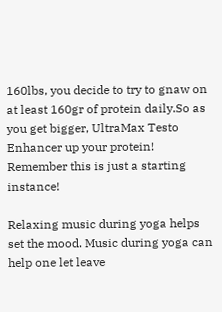160lbs, you decide to try to gnaw on at least 160gr of protein daily.So as you get bigger, UltraMax Testo Enhancer up your protein! Remember this is just a starting instance!

Relaxing music during yoga helps set the mood. Music during yoga can help one let leave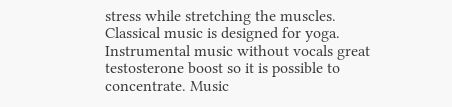stress while stretching the muscles. Classical music is designed for yoga. Instrumental music without vocals great testosterone boost so it is possible to concentrate. Music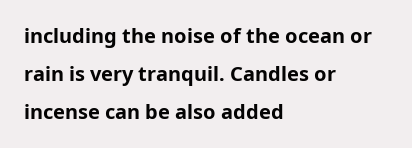including the noise of the ocean or rain is very tranquil. Candles or incense can be also added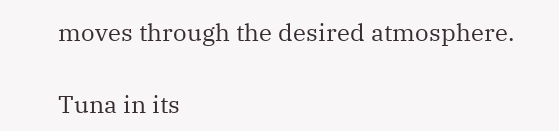moves through the desired atmosphere.

Tuna in its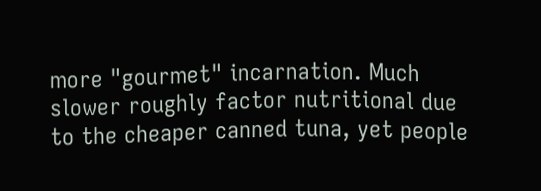more "gourmet" incarnation. Much slower roughly factor nutritional due to the cheaper canned tuna, yet people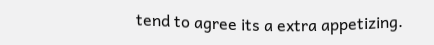tend to agree its a extra appetizing.